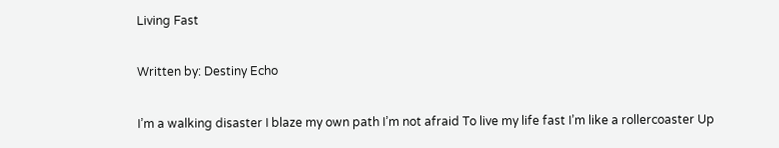Living Fast

Written by: Destiny Echo

I’m a walking disaster I blaze my own path I’m not afraid To live my life fast I’m like a rollercoaster Up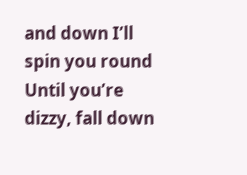and down I’ll spin you round Until you’re dizzy, fall down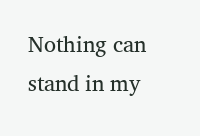Nothing can stand in my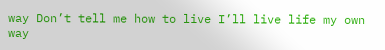way Don’t tell me how to live I’ll live life my own way